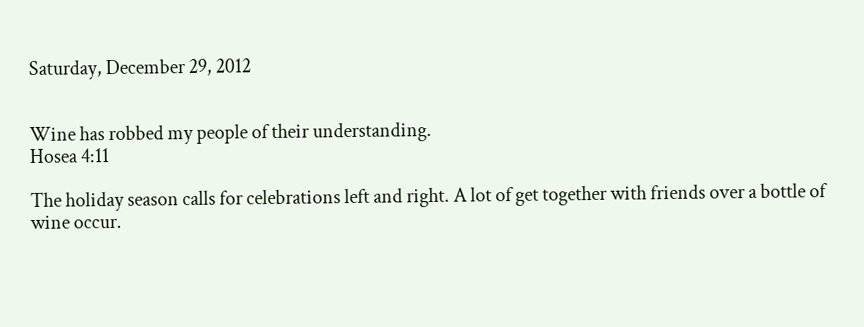Saturday, December 29, 2012


Wine has robbed my people of their understanding.
Hosea 4:11

The holiday season calls for celebrations left and right. A lot of get together with friends over a bottle of wine occur.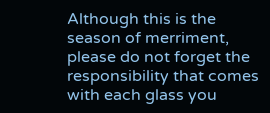Although this is the season of merriment, please do not forget the responsibility that comes with each glass you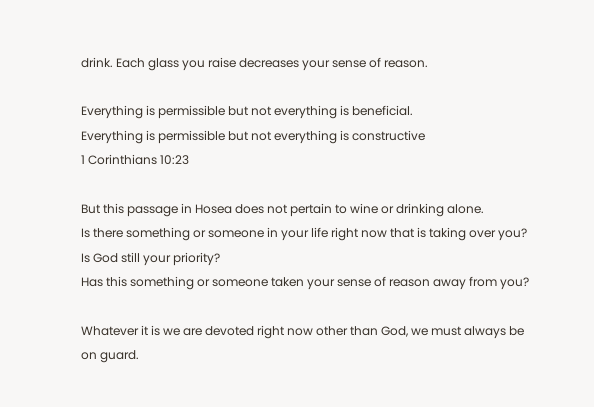drink. Each glass you raise decreases your sense of reason.

Everything is permissible but not everything is beneficial.
Everything is permissible but not everything is constructive
1 Corinthians 10:23

But this passage in Hosea does not pertain to wine or drinking alone.
Is there something or someone in your life right now that is taking over you?
Is God still your priority?
Has this something or someone taken your sense of reason away from you?

Whatever it is we are devoted right now other than God, we must always be on guard.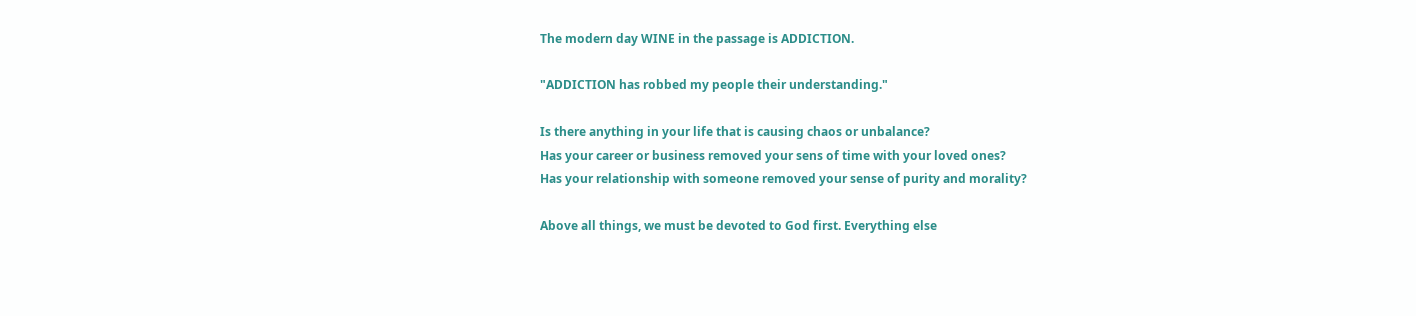The modern day WINE in the passage is ADDICTION.

"ADDICTION has robbed my people their understanding."

Is there anything in your life that is causing chaos or unbalance?
Has your career or business removed your sens of time with your loved ones?
Has your relationship with someone removed your sense of purity and morality?

Above all things, we must be devoted to God first. Everything else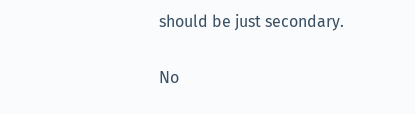should be just secondary.

No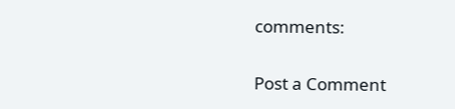comments:

Post a Comment